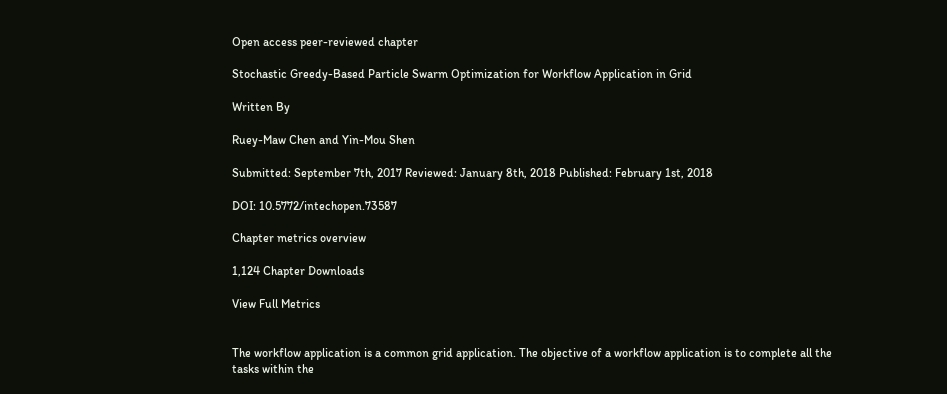Open access peer-reviewed chapter

Stochastic Greedy-Based Particle Swarm Optimization for Workflow Application in Grid

Written By

Ruey-Maw Chen and Yin-Mou Shen

Submitted: September 7th, 2017 Reviewed: January 8th, 2018 Published: February 1st, 2018

DOI: 10.5772/intechopen.73587

Chapter metrics overview

1,124 Chapter Downloads

View Full Metrics


The workflow application is a common grid application. The objective of a workflow application is to complete all the tasks within the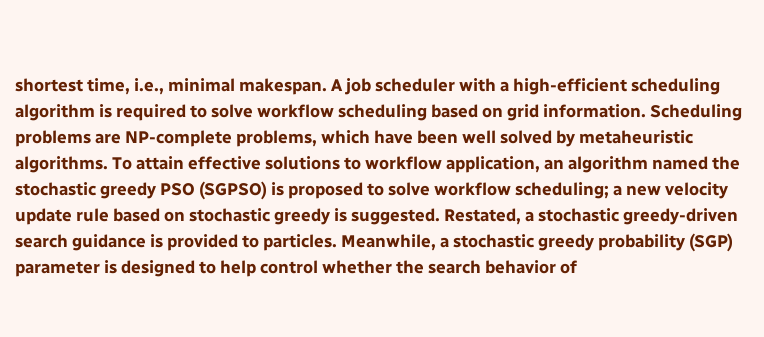shortest time, i.e., minimal makespan. A job scheduler with a high-efficient scheduling algorithm is required to solve workflow scheduling based on grid information. Scheduling problems are NP-complete problems, which have been well solved by metaheuristic algorithms. To attain effective solutions to workflow application, an algorithm named the stochastic greedy PSO (SGPSO) is proposed to solve workflow scheduling; a new velocity update rule based on stochastic greedy is suggested. Restated, a stochastic greedy-driven search guidance is provided to particles. Meanwhile, a stochastic greedy probability (SGP) parameter is designed to help control whether the search behavior of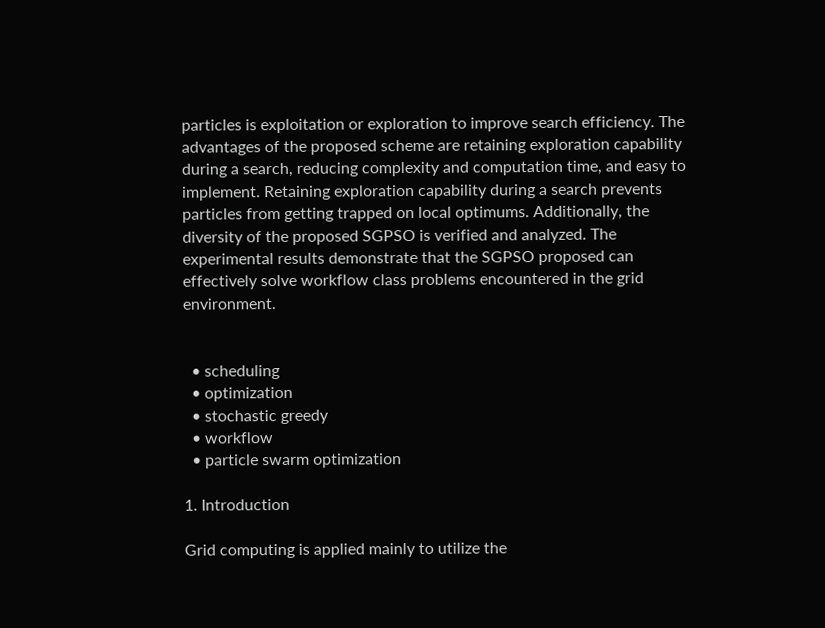particles is exploitation or exploration to improve search efficiency. The advantages of the proposed scheme are retaining exploration capability during a search, reducing complexity and computation time, and easy to implement. Retaining exploration capability during a search prevents particles from getting trapped on local optimums. Additionally, the diversity of the proposed SGPSO is verified and analyzed. The experimental results demonstrate that the SGPSO proposed can effectively solve workflow class problems encountered in the grid environment.


  • scheduling
  • optimization
  • stochastic greedy
  • workflow
  • particle swarm optimization

1. Introduction

Grid computing is applied mainly to utilize the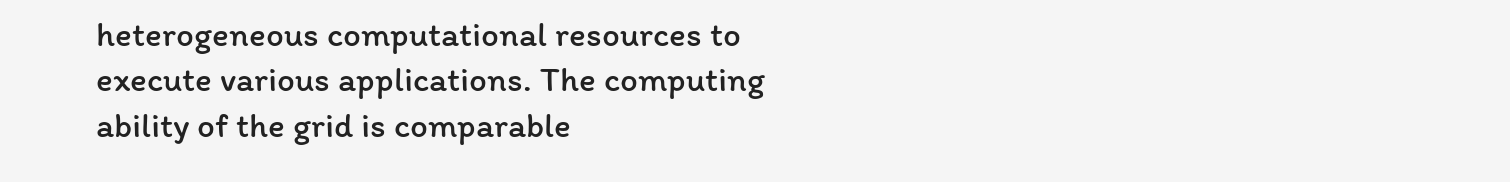heterogeneous computational resources to execute various applications. The computing ability of the grid is comparable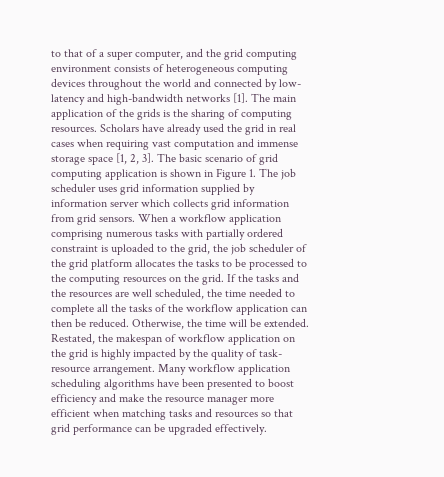to that of a super computer, and the grid computing environment consists of heterogeneous computing devices throughout the world and connected by low-latency and high-bandwidth networks [1]. The main application of the grids is the sharing of computing resources. Scholars have already used the grid in real cases when requiring vast computation and immense storage space [1, 2, 3]. The basic scenario of grid computing application is shown in Figure 1. The job scheduler uses grid information supplied by information server which collects grid information from grid sensors. When a workflow application comprising numerous tasks with partially ordered constraint is uploaded to the grid, the job scheduler of the grid platform allocates the tasks to be processed to the computing resources on the grid. If the tasks and the resources are well scheduled, the time needed to complete all the tasks of the workflow application can then be reduced. Otherwise, the time will be extended. Restated, the makespan of workflow application on the grid is highly impacted by the quality of task-resource arrangement. Many workflow application scheduling algorithms have been presented to boost efficiency and make the resource manager more efficient when matching tasks and resources so that grid performance can be upgraded effectively.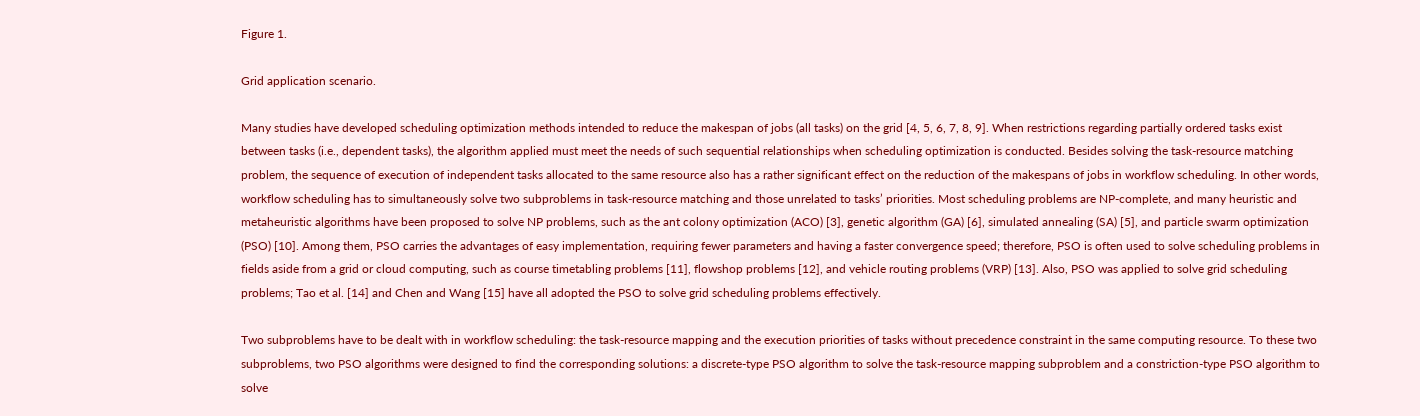Figure 1.

Grid application scenario.

Many studies have developed scheduling optimization methods intended to reduce the makespan of jobs (all tasks) on the grid [4, 5, 6, 7, 8, 9]. When restrictions regarding partially ordered tasks exist between tasks (i.e., dependent tasks), the algorithm applied must meet the needs of such sequential relationships when scheduling optimization is conducted. Besides solving the task-resource matching problem, the sequence of execution of independent tasks allocated to the same resource also has a rather significant effect on the reduction of the makespans of jobs in workflow scheduling. In other words, workflow scheduling has to simultaneously solve two subproblems in task-resource matching and those unrelated to tasks’ priorities. Most scheduling problems are NP-complete, and many heuristic and metaheuristic algorithms have been proposed to solve NP problems, such as the ant colony optimization (ACO) [3], genetic algorithm (GA) [6], simulated annealing (SA) [5], and particle swarm optimization (PSO) [10]. Among them, PSO carries the advantages of easy implementation, requiring fewer parameters and having a faster convergence speed; therefore, PSO is often used to solve scheduling problems in fields aside from a grid or cloud computing, such as course timetabling problems [11], flowshop problems [12], and vehicle routing problems (VRP) [13]. Also, PSO was applied to solve grid scheduling problems; Tao et al. [14] and Chen and Wang [15] have all adopted the PSO to solve grid scheduling problems effectively.

Two subproblems have to be dealt with in workflow scheduling: the task-resource mapping and the execution priorities of tasks without precedence constraint in the same computing resource. To these two subproblems, two PSO algorithms were designed to find the corresponding solutions: a discrete-type PSO algorithm to solve the task-resource mapping subproblem and a constriction-type PSO algorithm to solve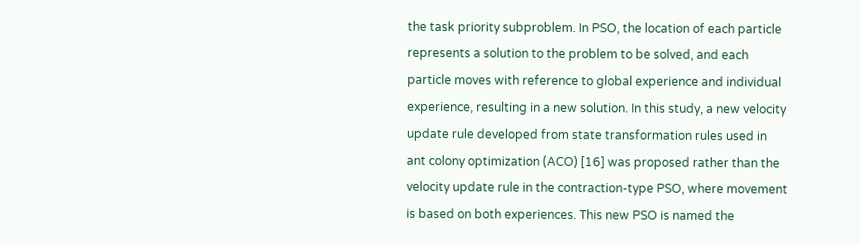the task priority subproblem. In PSO, the location of each particle represents a solution to the problem to be solved, and each particle moves with reference to global experience and individual experience, resulting in a new solution. In this study, a new velocity update rule developed from state transformation rules used in ant colony optimization (ACO) [16] was proposed rather than the velocity update rule in the contraction-type PSO, where movement is based on both experiences. This new PSO is named the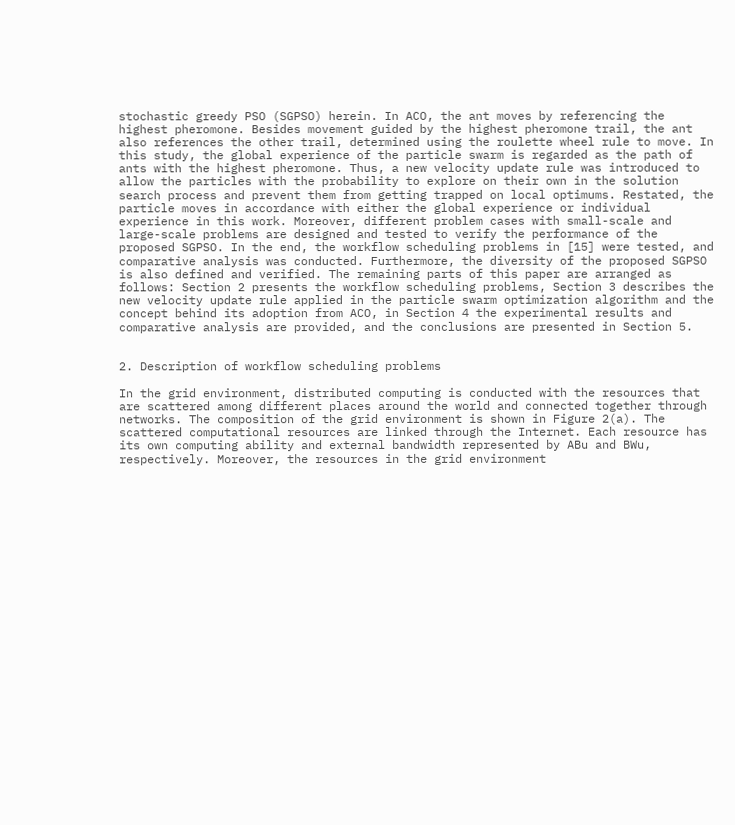stochastic greedy PSO (SGPSO) herein. In ACO, the ant moves by referencing the highest pheromone. Besides movement guided by the highest pheromone trail, the ant also references the other trail, determined using the roulette wheel rule to move. In this study, the global experience of the particle swarm is regarded as the path of ants with the highest pheromone. Thus, a new velocity update rule was introduced to allow the particles with the probability to explore on their own in the solution search process and prevent them from getting trapped on local optimums. Restated, the particle moves in accordance with either the global experience or individual experience in this work. Moreover, different problem cases with small-scale and large-scale problems are designed and tested to verify the performance of the proposed SGPSO. In the end, the workflow scheduling problems in [15] were tested, and comparative analysis was conducted. Furthermore, the diversity of the proposed SGPSO is also defined and verified. The remaining parts of this paper are arranged as follows: Section 2 presents the workflow scheduling problems, Section 3 describes the new velocity update rule applied in the particle swarm optimization algorithm and the concept behind its adoption from ACO, in Section 4 the experimental results and comparative analysis are provided, and the conclusions are presented in Section 5.


2. Description of workflow scheduling problems

In the grid environment, distributed computing is conducted with the resources that are scattered among different places around the world and connected together through networks. The composition of the grid environment is shown in Figure 2(a). The scattered computational resources are linked through the Internet. Each resource has its own computing ability and external bandwidth represented by ABu and BWu, respectively. Moreover, the resources in the grid environment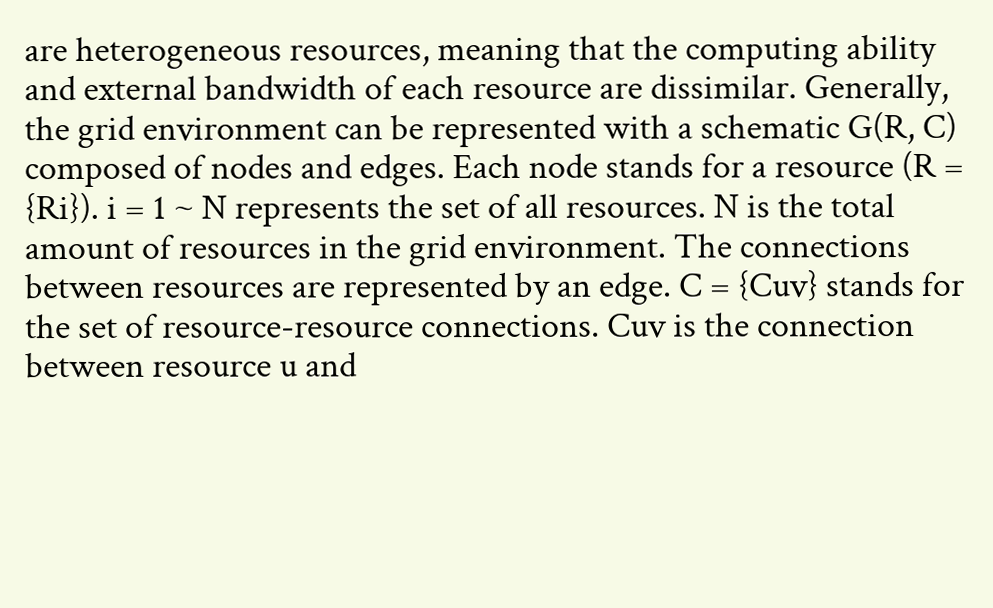are heterogeneous resources, meaning that the computing ability and external bandwidth of each resource are dissimilar. Generally, the grid environment can be represented with a schematic G(R, C) composed of nodes and edges. Each node stands for a resource (R = {Ri}). i = 1 ~ N represents the set of all resources. N is the total amount of resources in the grid environment. The connections between resources are represented by an edge. C = {Cuv} stands for the set of resource-resource connections. Cuv is the connection between resource u and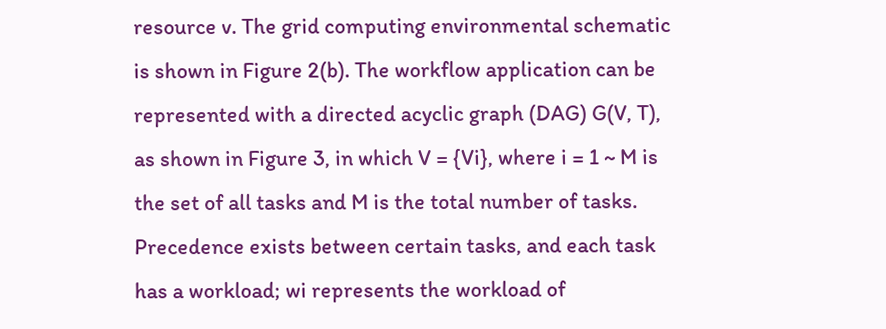resource v. The grid computing environmental schematic is shown in Figure 2(b). The workflow application can be represented with a directed acyclic graph (DAG) G(V, T), as shown in Figure 3, in which V = {Vi}, where i = 1 ~ M is the set of all tasks and M is the total number of tasks. Precedence exists between certain tasks, and each task has a workload; wi represents the workload of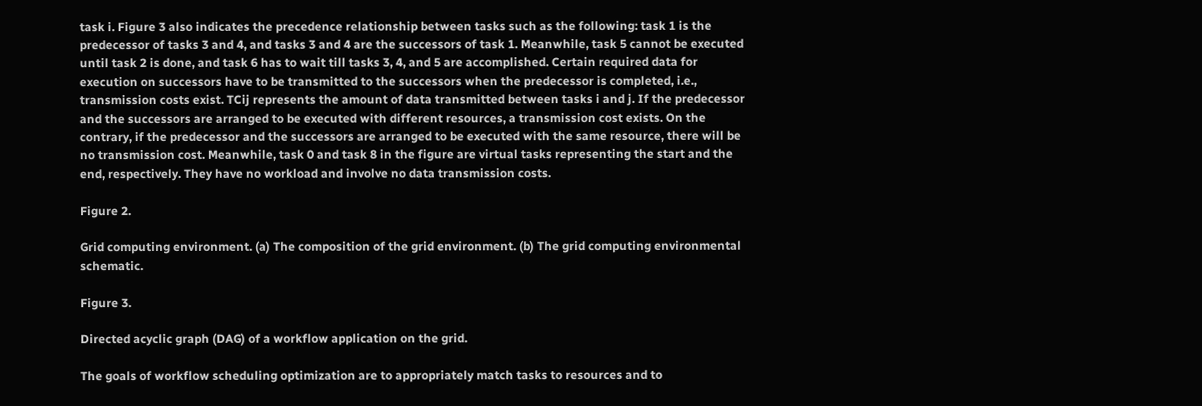task i. Figure 3 also indicates the precedence relationship between tasks such as the following: task 1 is the predecessor of tasks 3 and 4, and tasks 3 and 4 are the successors of task 1. Meanwhile, task 5 cannot be executed until task 2 is done, and task 6 has to wait till tasks 3, 4, and 5 are accomplished. Certain required data for execution on successors have to be transmitted to the successors when the predecessor is completed, i.e., transmission costs exist. TCij represents the amount of data transmitted between tasks i and j. If the predecessor and the successors are arranged to be executed with different resources, a transmission cost exists. On the contrary, if the predecessor and the successors are arranged to be executed with the same resource, there will be no transmission cost. Meanwhile, task 0 and task 8 in the figure are virtual tasks representing the start and the end, respectively. They have no workload and involve no data transmission costs.

Figure 2.

Grid computing environment. (a) The composition of the grid environment. (b) The grid computing environmental schematic.

Figure 3.

Directed acyclic graph (DAG) of a workflow application on the grid.

The goals of workflow scheduling optimization are to appropriately match tasks to resources and to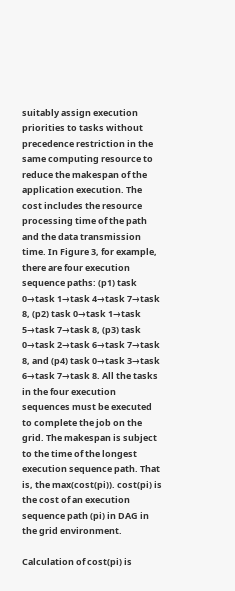suitably assign execution priorities to tasks without precedence restriction in the same computing resource to reduce the makespan of the application execution. The cost includes the resource processing time of the path and the data transmission time. In Figure 3, for example, there are four execution sequence paths: (p1) task 0→task 1→task 4→task 7→task 8, (p2) task 0→task 1→task 5→task 7→task 8, (p3) task 0→task 2→task 6→task 7→task 8, and (p4) task 0→task 3→task 6→task 7→task 8. All the tasks in the four execution sequences must be executed to complete the job on the grid. The makespan is subject to the time of the longest execution sequence path. That is, the max(cost(pi)). cost(pi) is the cost of an execution sequence path (pi) in DAG in the grid environment.

Calculation of cost(pi) is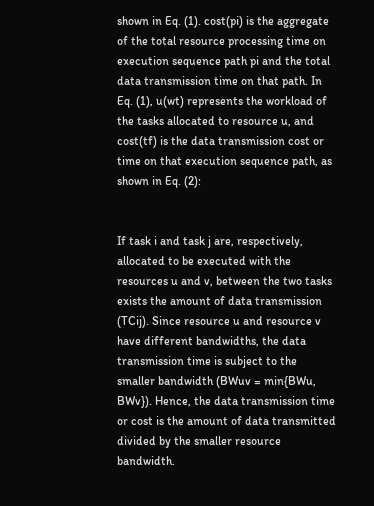shown in Eq. (1). cost(pi) is the aggregate of the total resource processing time on execution sequence path pi and the total data transmission time on that path. In Eq. (1), u(wt) represents the workload of the tasks allocated to resource u, and cost(tf) is the data transmission cost or time on that execution sequence path, as shown in Eq. (2):


If task i and task j are, respectively, allocated to be executed with the resources u and v, between the two tasks exists the amount of data transmission (TCij). Since resource u and resource v have different bandwidths, the data transmission time is subject to the smaller bandwidth (BWuv = min{BWu, BWv}). Hence, the data transmission time or cost is the amount of data transmitted divided by the smaller resource bandwidth.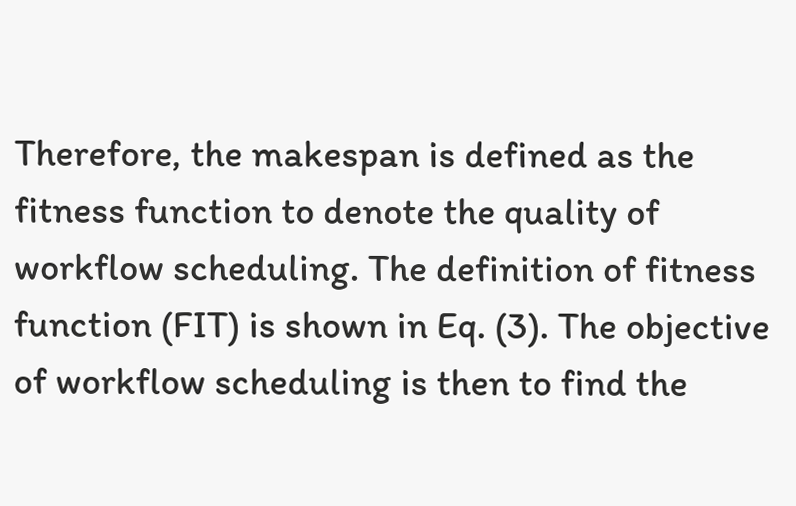Therefore, the makespan is defined as the fitness function to denote the quality of workflow scheduling. The definition of fitness function (FIT) is shown in Eq. (3). The objective of workflow scheduling is then to find the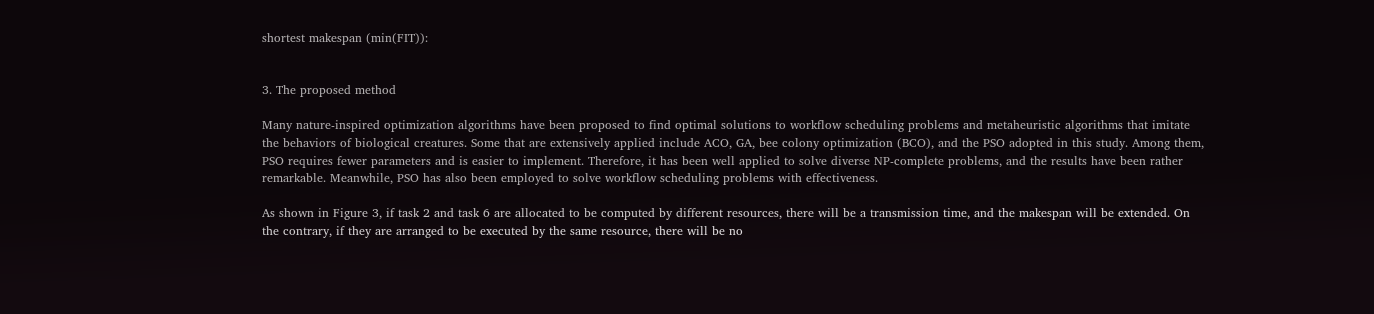shortest makespan (min(FIT)):


3. The proposed method

Many nature-inspired optimization algorithms have been proposed to find optimal solutions to workflow scheduling problems and metaheuristic algorithms that imitate the behaviors of biological creatures. Some that are extensively applied include ACO, GA, bee colony optimization (BCO), and the PSO adopted in this study. Among them, PSO requires fewer parameters and is easier to implement. Therefore, it has been well applied to solve diverse NP-complete problems, and the results have been rather remarkable. Meanwhile, PSO has also been employed to solve workflow scheduling problems with effectiveness.

As shown in Figure 3, if task 2 and task 6 are allocated to be computed by different resources, there will be a transmission time, and the makespan will be extended. On the contrary, if they are arranged to be executed by the same resource, there will be no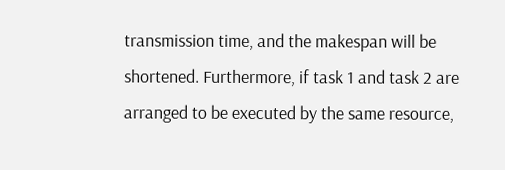transmission time, and the makespan will be shortened. Furthermore, if task 1 and task 2 are arranged to be executed by the same resource,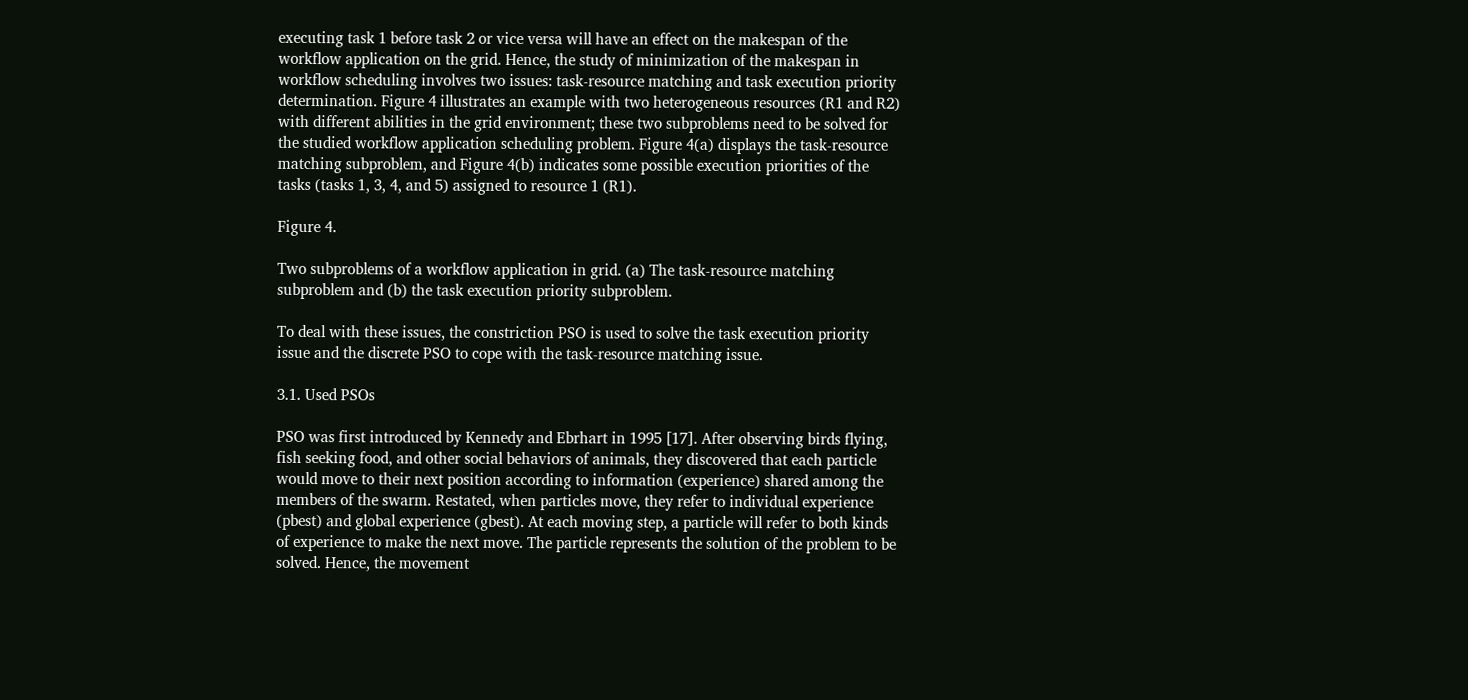executing task 1 before task 2 or vice versa will have an effect on the makespan of the workflow application on the grid. Hence, the study of minimization of the makespan in workflow scheduling involves two issues: task-resource matching and task execution priority determination. Figure 4 illustrates an example with two heterogeneous resources (R1 and R2) with different abilities in the grid environment; these two subproblems need to be solved for the studied workflow application scheduling problem. Figure 4(a) displays the task-resource matching subproblem, and Figure 4(b) indicates some possible execution priorities of the tasks (tasks 1, 3, 4, and 5) assigned to resource 1 (R1).

Figure 4.

Two subproblems of a workflow application in grid. (a) The task-resource matching subproblem and (b) the task execution priority subproblem.

To deal with these issues, the constriction PSO is used to solve the task execution priority issue and the discrete PSO to cope with the task-resource matching issue.

3.1. Used PSOs

PSO was first introduced by Kennedy and Ebrhart in 1995 [17]. After observing birds flying, fish seeking food, and other social behaviors of animals, they discovered that each particle would move to their next position according to information (experience) shared among the members of the swarm. Restated, when particles move, they refer to individual experience (pbest) and global experience (gbest). At each moving step, a particle will refer to both kinds of experience to make the next move. The particle represents the solution of the problem to be solved. Hence, the movement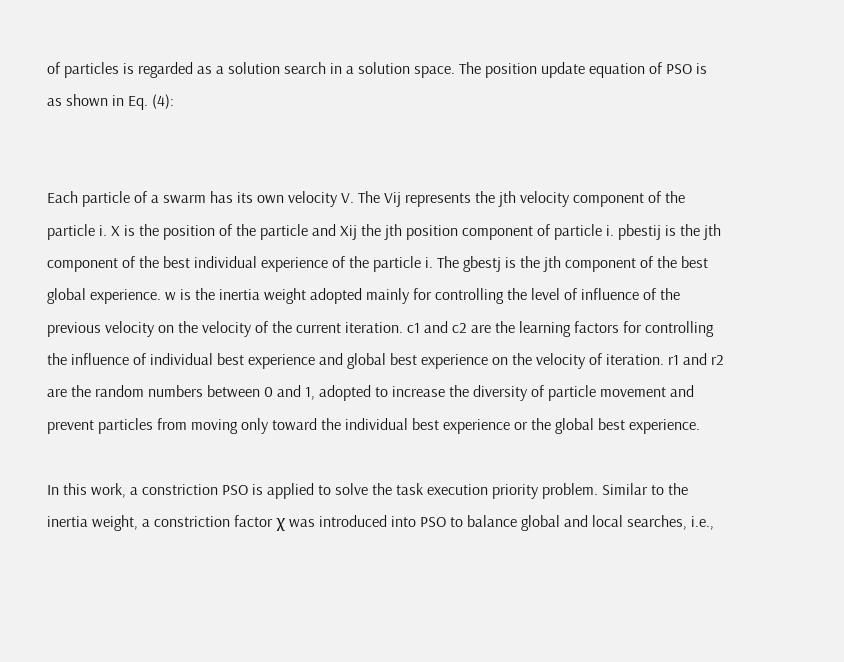of particles is regarded as a solution search in a solution space. The position update equation of PSO is as shown in Eq. (4):


Each particle of a swarm has its own velocity V. The Vij represents the jth velocity component of the particle i. X is the position of the particle and Xij the jth position component of particle i. pbestij is the jth component of the best individual experience of the particle i. The gbestj is the jth component of the best global experience. w is the inertia weight adopted mainly for controlling the level of influence of the previous velocity on the velocity of the current iteration. c1 and c2 are the learning factors for controlling the influence of individual best experience and global best experience on the velocity of iteration. r1 and r2 are the random numbers between 0 and 1, adopted to increase the diversity of particle movement and prevent particles from moving only toward the individual best experience or the global best experience.

In this work, a constriction PSO is applied to solve the task execution priority problem. Similar to the inertia weight, a constriction factor χ was introduced into PSO to balance global and local searches, i.e.,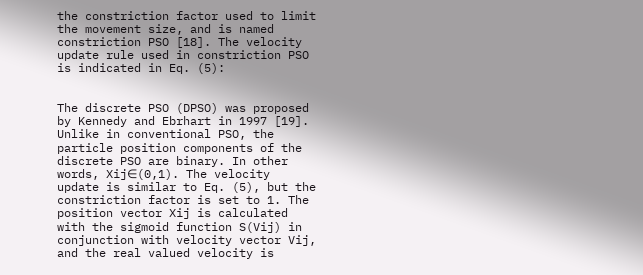the constriction factor used to limit the movement size, and is named constriction PSO [18]. The velocity update rule used in constriction PSO is indicated in Eq. (5):


The discrete PSO (DPSO) was proposed by Kennedy and Ebrhart in 1997 [19]. Unlike in conventional PSO, the particle position components of the discrete PSO are binary. In other words, Xij∈(0,1). The velocity update is similar to Eq. (5), but the constriction factor is set to 1. The position vector Xij is calculated with the sigmoid function S(Vij) in conjunction with velocity vector Vij, and the real valued velocity is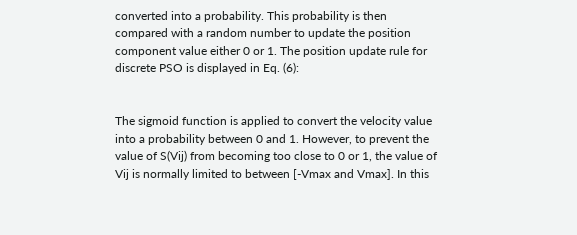converted into a probability. This probability is then compared with a random number to update the position component value either 0 or 1. The position update rule for discrete PSO is displayed in Eq. (6):


The sigmoid function is applied to convert the velocity value into a probability between 0 and 1. However, to prevent the value of S(Vij) from becoming too close to 0 or 1, the value of Vij is normally limited to between [-Vmax and Vmax]. In this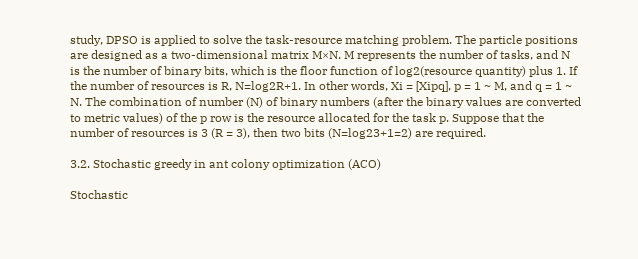study, DPSO is applied to solve the task-resource matching problem. The particle positions are designed as a two-dimensional matrix M×N. M represents the number of tasks, and N is the number of binary bits, which is the floor function of log2(resource quantity) plus 1. If the number of resources is R, N=log2R+1. In other words, Xi = [Xipq], p = 1 ~ M, and q = 1 ~ N. The combination of number (N) of binary numbers (after the binary values are converted to metric values) of the p row is the resource allocated for the task p. Suppose that the number of resources is 3 (R = 3), then two bits (N=log23+1=2) are required.

3.2. Stochastic greedy in ant colony optimization (ACO)

Stochastic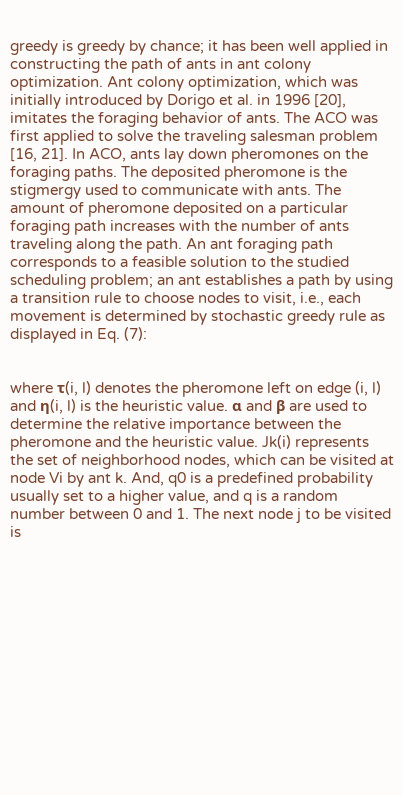greedy is greedy by chance; it has been well applied in constructing the path of ants in ant colony optimization. Ant colony optimization, which was initially introduced by Dorigo et al. in 1996 [20], imitates the foraging behavior of ants. The ACO was first applied to solve the traveling salesman problem [16, 21]. In ACO, ants lay down pheromones on the foraging paths. The deposited pheromone is the stigmergy used to communicate with ants. The amount of pheromone deposited on a particular foraging path increases with the number of ants traveling along the path. An ant foraging path corresponds to a feasible solution to the studied scheduling problem; an ant establishes a path by using a transition rule to choose nodes to visit, i.e., each movement is determined by stochastic greedy rule as displayed in Eq. (7):


where τ(i, l) denotes the pheromone left on edge (i, l) and η(i, l) is the heuristic value. α and β are used to determine the relative importance between the pheromone and the heuristic value. Jk(i) represents the set of neighborhood nodes, which can be visited at node Vi by ant k. And, q0 is a predefined probability usually set to a higher value, and q is a random number between 0 and 1. The next node j to be visited is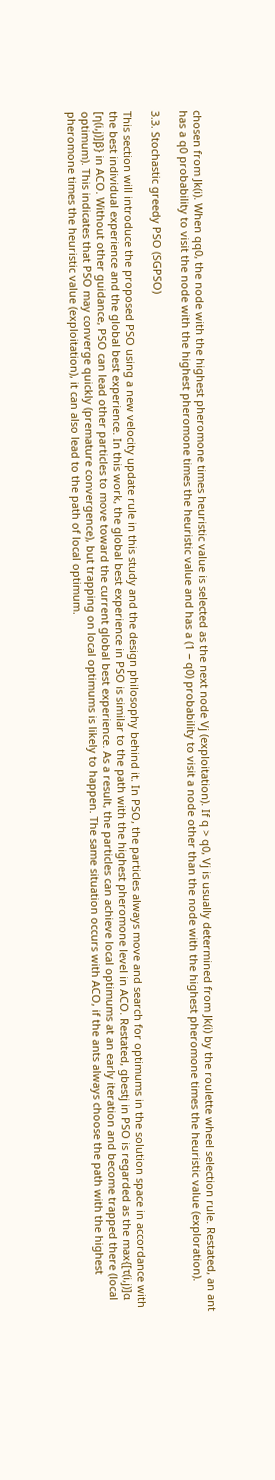chosen from Jk(i). When qq0, the node with the highest pheromone times heuristic value is selected as the next node Vj (exploitation). If q > q0, Vj is usually determined from Jk(i) by the roulette wheel selection rule. Restated, an ant has a q0 probability to visit the node with the highest pheromone times the heuristic value and has a (1 − q0) probability to visit a node other than the node with the highest pheromone times the heuristic value (exploration).

3.3. Stochastic greedy PSO (SGPSO)

This section will introduce the proposed PSO using a new velocity update rule in this study and the design philosophy behind it. In PSO, the particles always move and search for optimums in the solution space in accordance with the best individual experience and the global best experience. In this work, the global best experience in PSO is similar to the path with the highest pheromone level in ACO. Restated, gbestj in PSO is regarded as the max{[τ(i,j)]α [η(i,j)]β} in ACO. Without other guidance, PSO can lead other particles to move toward the current global best experience. As a result, the particles can achieve local optimums at an early iteration and become trapped there (local optimum). This indicates that PSO may converge quickly (premature convergence), but trapping on local optimums is likely to happen. The same situation occurs with ACO, if the ants always choose the path with the highest pheromone times the heuristic value (exploitation), it can also lead to the path of local optimum.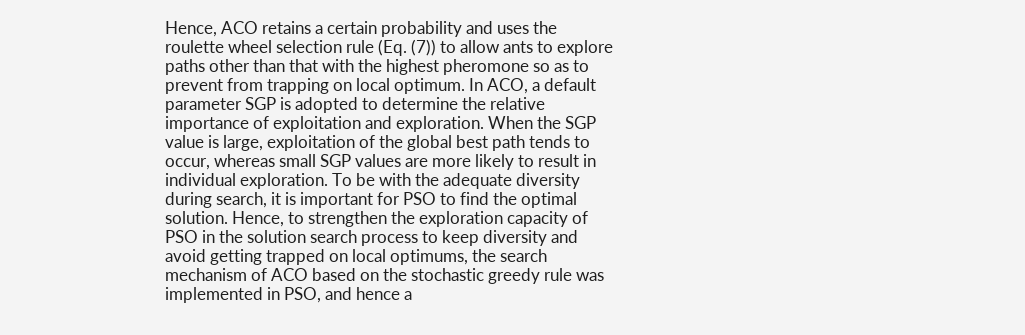Hence, ACO retains a certain probability and uses the roulette wheel selection rule (Eq. (7)) to allow ants to explore paths other than that with the highest pheromone so as to prevent from trapping on local optimum. In ACO, a default parameter SGP is adopted to determine the relative importance of exploitation and exploration. When the SGP value is large, exploitation of the global best path tends to occur, whereas small SGP values are more likely to result in individual exploration. To be with the adequate diversity during search, it is important for PSO to find the optimal solution. Hence, to strengthen the exploration capacity of PSO in the solution search process to keep diversity and avoid getting trapped on local optimums, the search mechanism of ACO based on the stochastic greedy rule was implemented in PSO, and hence a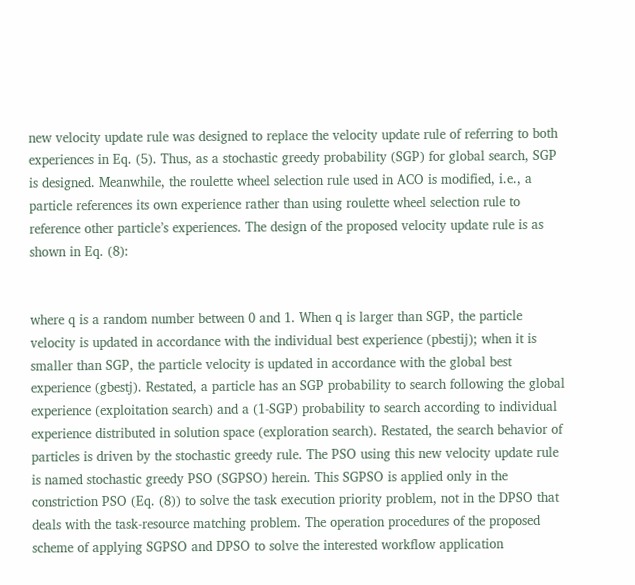new velocity update rule was designed to replace the velocity update rule of referring to both experiences in Eq. (5). Thus, as a stochastic greedy probability (SGP) for global search, SGP is designed. Meanwhile, the roulette wheel selection rule used in ACO is modified, i.e., a particle references its own experience rather than using roulette wheel selection rule to reference other particle’s experiences. The design of the proposed velocity update rule is as shown in Eq. (8):


where q is a random number between 0 and 1. When q is larger than SGP, the particle velocity is updated in accordance with the individual best experience (pbestij); when it is smaller than SGP, the particle velocity is updated in accordance with the global best experience (gbestj). Restated, a particle has an SGP probability to search following the global experience (exploitation search) and a (1-SGP) probability to search according to individual experience distributed in solution space (exploration search). Restated, the search behavior of particles is driven by the stochastic greedy rule. The PSO using this new velocity update rule is named stochastic greedy PSO (SGPSO) herein. This SGPSO is applied only in the constriction PSO (Eq. (8)) to solve the task execution priority problem, not in the DPSO that deals with the task-resource matching problem. The operation procedures of the proposed scheme of applying SGPSO and DPSO to solve the interested workflow application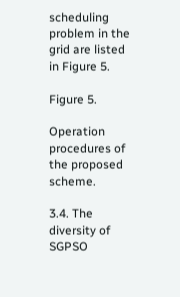scheduling problem in the grid are listed in Figure 5.

Figure 5.

Operation procedures of the proposed scheme.

3.4. The diversity of SGPSO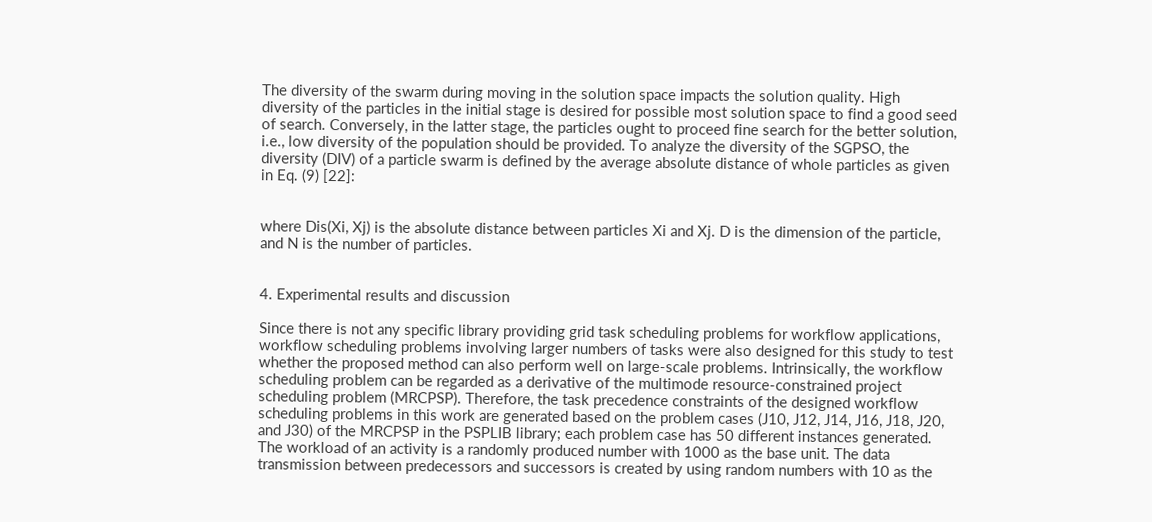The diversity of the swarm during moving in the solution space impacts the solution quality. High diversity of the particles in the initial stage is desired for possible most solution space to find a good seed of search. Conversely, in the latter stage, the particles ought to proceed fine search for the better solution, i.e., low diversity of the population should be provided. To analyze the diversity of the SGPSO, the diversity (DIV) of a particle swarm is defined by the average absolute distance of whole particles as given in Eq. (9) [22]:


where Dis(Xi, Xj) is the absolute distance between particles Xi and Xj. D is the dimension of the particle, and N is the number of particles.


4. Experimental results and discussion

Since there is not any specific library providing grid task scheduling problems for workflow applications, workflow scheduling problems involving larger numbers of tasks were also designed for this study to test whether the proposed method can also perform well on large-scale problems. Intrinsically, the workflow scheduling problem can be regarded as a derivative of the multimode resource-constrained project scheduling problem (MRCPSP). Therefore, the task precedence constraints of the designed workflow scheduling problems in this work are generated based on the problem cases (J10, J12, J14, J16, J18, J20, and J30) of the MRCPSP in the PSPLIB library; each problem case has 50 different instances generated. The workload of an activity is a randomly produced number with 1000 as the base unit. The data transmission between predecessors and successors is created by using random numbers with 10 as the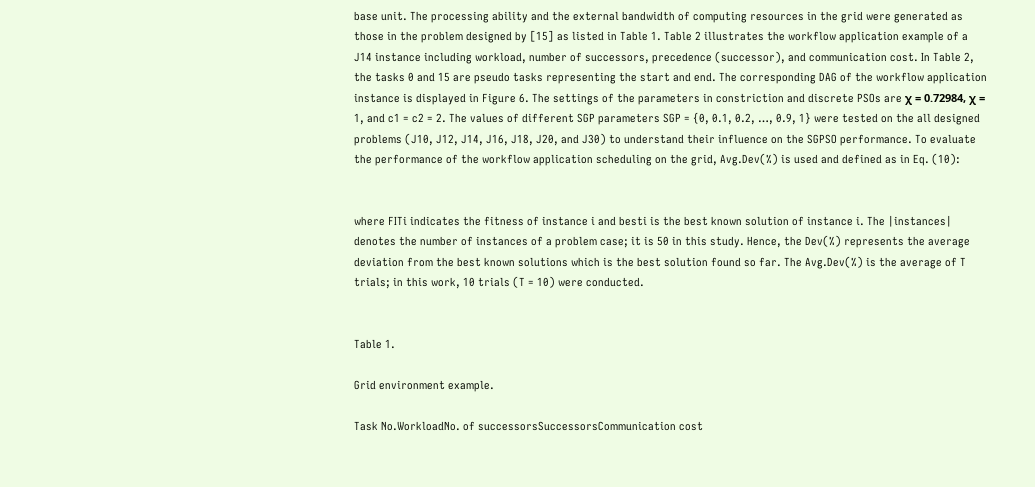base unit. The processing ability and the external bandwidth of computing resources in the grid were generated as those in the problem designed by [15] as listed in Table 1. Table 2 illustrates the workflow application example of a J14 instance including workload, number of successors, precedence (successor), and communication cost. In Table 2, the tasks 0 and 15 are pseudo tasks representing the start and end. The corresponding DAG of the workflow application instance is displayed in Figure 6. The settings of the parameters in constriction and discrete PSOs are χ = 0.72984, χ = 1, and c1 = c2 = 2. The values of different SGP parameters SGP = {0, 0.1, 0.2, …, 0.9, 1} were tested on the all designed problems (J10, J12, J14, J16, J18, J20, and J30) to understand their influence on the SGPSO performance. To evaluate the performance of the workflow application scheduling on the grid, Avg.Dev(%) is used and defined as in Eq. (10):


where FITi indicates the fitness of instance i and besti is the best known solution of instance i. The |instances| denotes the number of instances of a problem case; it is 50 in this study. Hence, the Dev(%) represents the average deviation from the best known solutions which is the best solution found so far. The Avg.Dev(%) is the average of T trials; in this work, 10 trials (T = 10) were conducted.


Table 1.

Grid environment example.

Task No.WorkloadNo. of successorsSuccessorsCommunication cost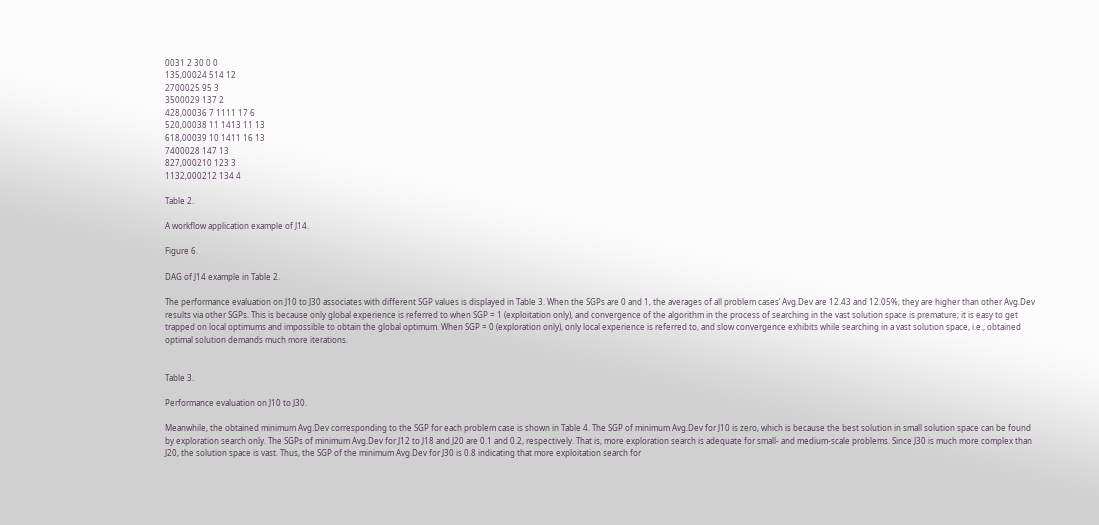0031 2 30 0 0
135,00024 514 12
2700025 95 3
3500029 137 2
428,00036 7 1111 17 6
520,00038 11 1413 11 13
618,00039 10 1411 16 13
7400028 147 13
827,000210 123 3
1132,000212 134 4

Table 2.

A workflow application example of J14.

Figure 6.

DAG of J14 example in Table 2.

The performance evaluation on J10 to J30 associates with different SGP values is displayed in Table 3. When the SGPs are 0 and 1, the averages of all problem cases’ Avg.Dev are 12.43 and 12.05%; they are higher than other Avg.Dev results via other SGPs. This is because only global experience is referred to when SGP = 1 (exploitation only), and convergence of the algorithm in the process of searching in the vast solution space is premature; it is easy to get trapped on local optimums and impossible to obtain the global optimum. When SGP = 0 (exploration only), only local experience is referred to, and slow convergence exhibits while searching in a vast solution space, i.e., obtained optimal solution demands much more iterations.


Table 3.

Performance evaluation on J10 to J30.

Meanwhile, the obtained minimum Avg.Dev corresponding to the SGP for each problem case is shown in Table 4. The SGP of minimum Avg.Dev for J10 is zero, which is because the best solution in small solution space can be found by exploration search only. The SGPs of minimum Avg.Dev for J12 to J18 and J20 are 0.1 and 0.2, respectively. That is, more exploration search is adequate for small- and medium-scale problems. Since J30 is much more complex than J20, the solution space is vast. Thus, the SGP of the minimum Avg.Dev for J30 is 0.8 indicating that more exploitation search for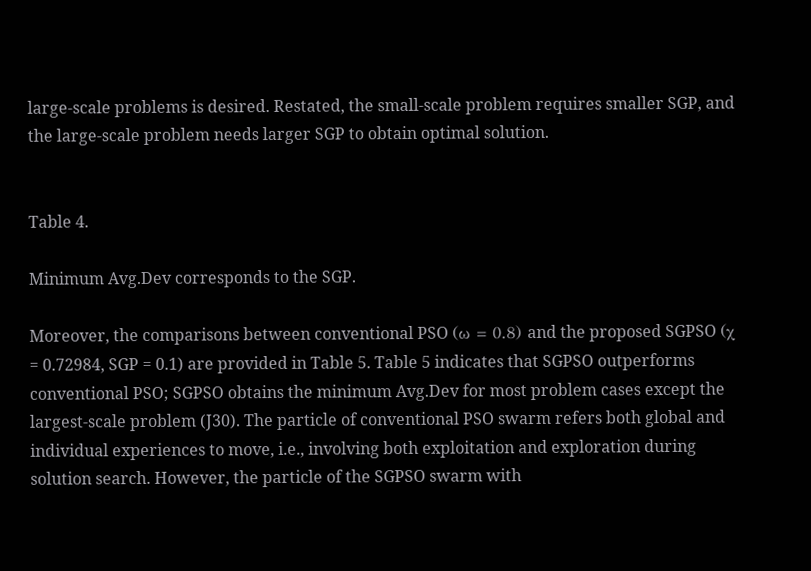large-scale problems is desired. Restated, the small-scale problem requires smaller SGP, and the large-scale problem needs larger SGP to obtain optimal solution.


Table 4.

Minimum Avg.Dev corresponds to the SGP.

Moreover, the comparisons between conventional PSO (ω = 0.8) and the proposed SGPSO (χ = 0.72984, SGP = 0.1) are provided in Table 5. Table 5 indicates that SGPSO outperforms conventional PSO; SGPSO obtains the minimum Avg.Dev for most problem cases except the largest-scale problem (J30). The particle of conventional PSO swarm refers both global and individual experiences to move, i.e., involving both exploitation and exploration during solution search. However, the particle of the SGPSO swarm with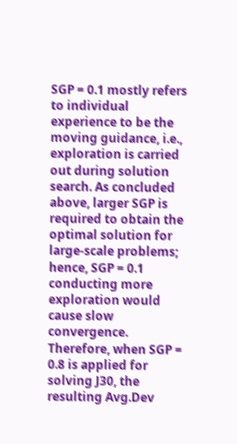SGP = 0.1 mostly refers to individual experience to be the moving guidance, i.e., exploration is carried out during solution search. As concluded above, larger SGP is required to obtain the optimal solution for large-scale problems; hence, SGP = 0.1 conducting more exploration would cause slow convergence. Therefore, when SGP = 0.8 is applied for solving J30, the resulting Avg.Dev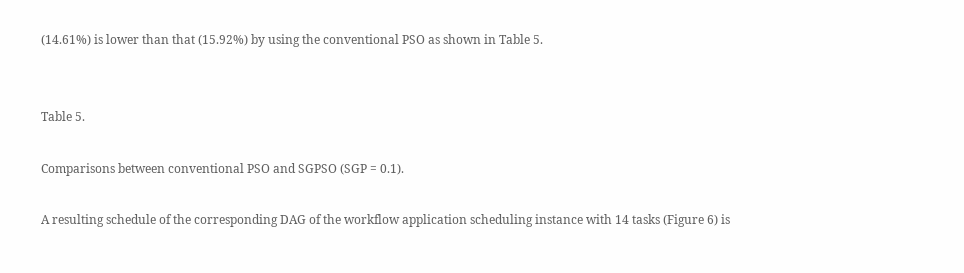(14.61%) is lower than that (15.92%) by using the conventional PSO as shown in Table 5.


Table 5.

Comparisons between conventional PSO and SGPSO (SGP = 0.1).

A resulting schedule of the corresponding DAG of the workflow application scheduling instance with 14 tasks (Figure 6) is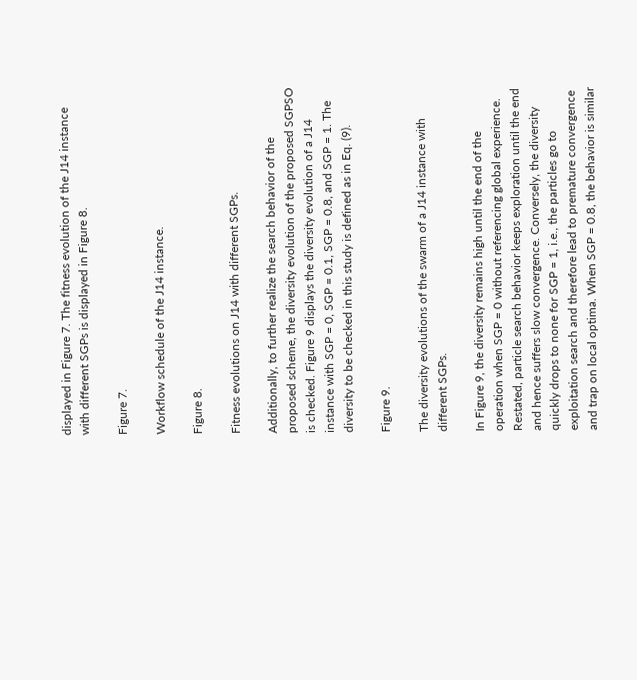displayed in Figure 7. The fitness evolution of the J14 instance with different SGPs is displayed in Figure 8.

Figure 7.

Workflow schedule of the J14 instance.

Figure 8.

Fitness evolutions on J14 with different SGPs.

Additionally, to further realize the search behavior of the proposed scheme, the diversity evolution of the proposed SGPSO is checked. Figure 9 displays the diversity evolution of a J14 instance with SGP = 0, SGP = 0.1, SGP = 0.8, and SGP = 1. The diversity to be checked in this study is defined as in Eq. (9).

Figure 9.

The diversity evolutions of the swarm of a J14 instance with different SGPs.

In Figure 9, the diversity remains high until the end of the operation when SGP = 0 without referencing global experience. Restated, particle search behavior keeps exploration until the end and hence suffers slow convergence. Conversely, the diversity quickly drops to none for SGP = 1, i.e., the particles go to exploitation search and therefore lead to premature convergence and trap on local optima. When SGP = 0.8, the behavior is similar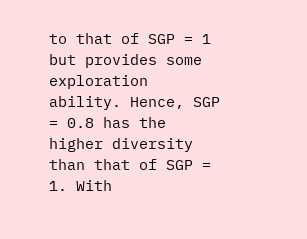to that of SGP = 1 but provides some exploration ability. Hence, SGP = 0.8 has the higher diversity than that of SGP = 1. With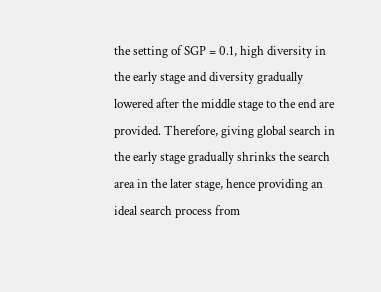the setting of SGP = 0.1, high diversity in the early stage and diversity gradually lowered after the middle stage to the end are provided. Therefore, giving global search in the early stage gradually shrinks the search area in the later stage, hence providing an ideal search process from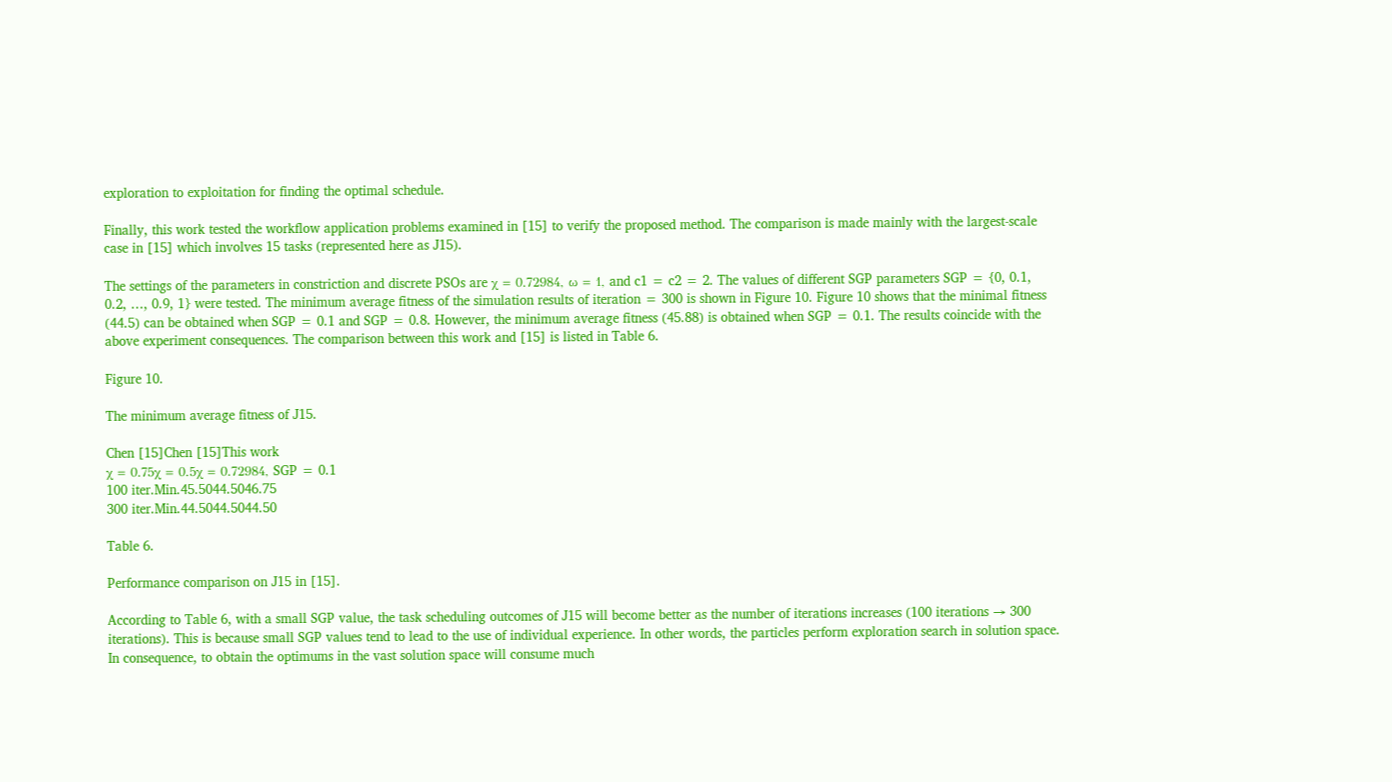exploration to exploitation for finding the optimal schedule.

Finally, this work tested the workflow application problems examined in [15] to verify the proposed method. The comparison is made mainly with the largest-scale case in [15] which involves 15 tasks (represented here as J15).

The settings of the parameters in constriction and discrete PSOs are χ = 0.72984, ω = 1, and c1 = c2 = 2. The values of different SGP parameters SGP = {0, 0.1, 0.2, …, 0.9, 1} were tested. The minimum average fitness of the simulation results of iteration = 300 is shown in Figure 10. Figure 10 shows that the minimal fitness (44.5) can be obtained when SGP = 0.1 and SGP = 0.8. However, the minimum average fitness (45.88) is obtained when SGP = 0.1. The results coincide with the above experiment consequences. The comparison between this work and [15] is listed in Table 6.

Figure 10.

The minimum average fitness of J15.

Chen [15]Chen [15]This work
χ = 0.75χ = 0.5χ = 0.72984, SGP = 0.1
100 iter.Min.45.5044.5046.75
300 iter.Min.44.5044.5044.50

Table 6.

Performance comparison on J15 in [15].

According to Table 6, with a small SGP value, the task scheduling outcomes of J15 will become better as the number of iterations increases (100 iterations → 300 iterations). This is because small SGP values tend to lead to the use of individual experience. In other words, the particles perform exploration search in solution space. In consequence, to obtain the optimums in the vast solution space will consume much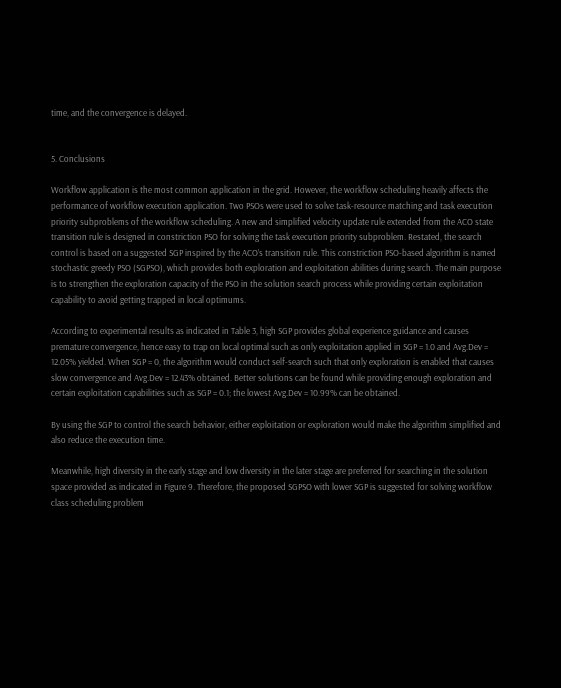time, and the convergence is delayed.


5. Conclusions

Workflow application is the most common application in the grid. However, the workflow scheduling heavily affects the performance of workflow execution application. Two PSOs were used to solve task-resource matching and task execution priority subproblems of the workflow scheduling. A new and simplified velocity update rule extended from the ACO state transition rule is designed in constriction PSO for solving the task execution priority subproblem. Restated, the search control is based on a suggested SGP inspired by the ACO’s transition rule. This constriction PSO-based algorithm is named stochastic greedy PSO (SGPSO), which provides both exploration and exploitation abilities during search. The main purpose is to strengthen the exploration capacity of the PSO in the solution search process while providing certain exploitation capability to avoid getting trapped in local optimums.

According to experimental results as indicated in Table 3, high SGP provides global experience guidance and causes premature convergence, hence easy to trap on local optimal such as only exploitation applied in SGP = 1.0 and Avg.Dev = 12.05% yielded. When SGP = 0, the algorithm would conduct self-search such that only exploration is enabled that causes slow convergence and Avg.Dev = 12.43% obtained. Better solutions can be found while providing enough exploration and certain exploitation capabilities such as SGP = 0.1; the lowest Avg.Dev = 10.99% can be obtained.

By using the SGP to control the search behavior, either exploitation or exploration would make the algorithm simplified and also reduce the execution time.

Meanwhile, high diversity in the early stage and low diversity in the later stage are preferred for searching in the solution space provided as indicated in Figure 9. Therefore, the proposed SGPSO with lower SGP is suggested for solving workflow class scheduling problem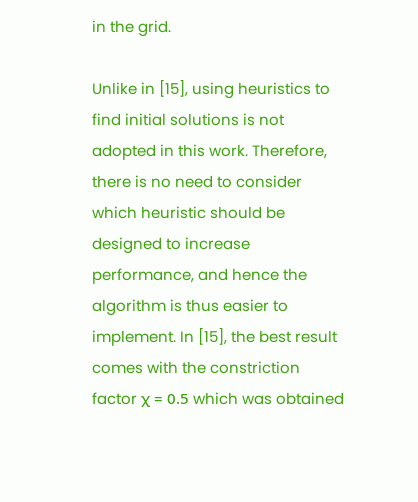in the grid.

Unlike in [15], using heuristics to find initial solutions is not adopted in this work. Therefore, there is no need to consider which heuristic should be designed to increase performance, and hence the algorithm is thus easier to implement. In [15], the best result comes with the constriction factor χ = 0.5 which was obtained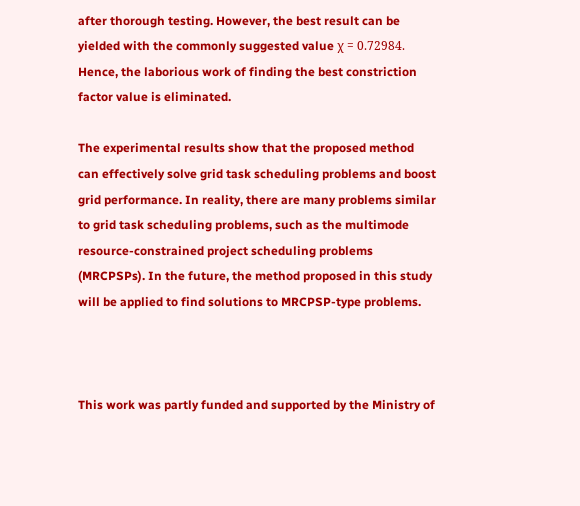after thorough testing. However, the best result can be yielded with the commonly suggested value χ = 0.72984. Hence, the laborious work of finding the best constriction factor value is eliminated.

The experimental results show that the proposed method can effectively solve grid task scheduling problems and boost grid performance. In reality, there are many problems similar to grid task scheduling problems, such as the multimode resource-constrained project scheduling problems (MRCPSPs). In the future, the method proposed in this study will be applied to find solutions to MRCPSP-type problems.



This work was partly funded and supported by the Ministry of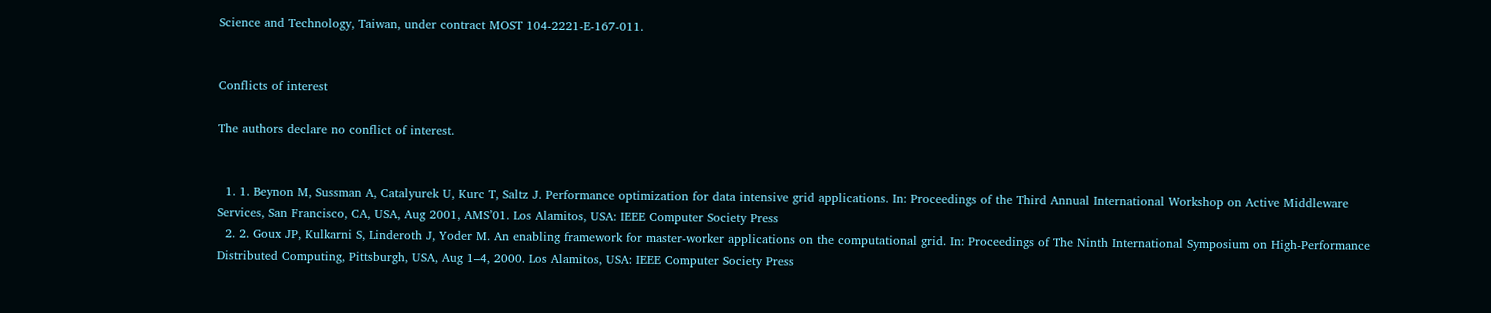Science and Technology, Taiwan, under contract MOST 104-2221-E-167-011.


Conflicts of interest

The authors declare no conflict of interest.


  1. 1. Beynon M, Sussman A, Catalyurek U, Kurc T, Saltz J. Performance optimization for data intensive grid applications. In: Proceedings of the Third Annual International Workshop on Active Middleware Services, San Francisco, CA, USA, Aug 2001, AMS’01. Los Alamitos, USA: IEEE Computer Society Press
  2. 2. Goux JP, Kulkarni S, Linderoth J, Yoder M. An enabling framework for master-worker applications on the computational grid. In: Proceedings of The Ninth International Symposium on High-Performance Distributed Computing, Pittsburgh, USA, Aug 1–4, 2000. Los Alamitos, USA: IEEE Computer Society Press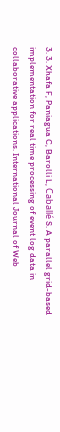3. 3. Xhafa F, Paniagua C, Barolli L, Caballé S. A parallel grid-based implementation for real time processing of event log data in collaborative applications. International Journal of Web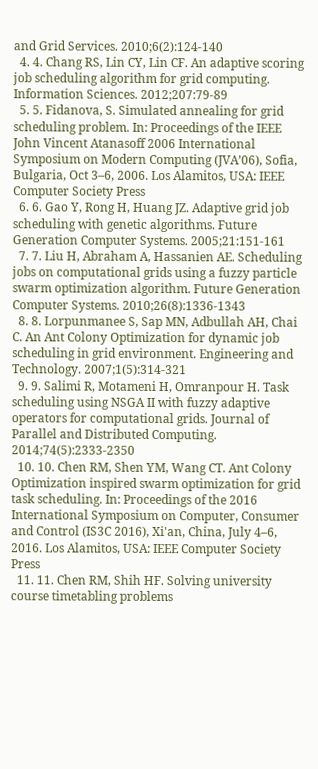and Grid Services. 2010;6(2):124-140
  4. 4. Chang RS, Lin CY, Lin CF. An adaptive scoring job scheduling algorithm for grid computing. Information Sciences. 2012;207:79-89
  5. 5. Fidanova, S. Simulated annealing for grid scheduling problem. In: Proceedings of the IEEE John Vincent Atanasoff 2006 International Symposium on Modern Computing (JVA’06), Sofia, Bulgaria, Oct 3–6, 2006. Los Alamitos, USA: IEEE Computer Society Press
  6. 6. Gao Y, Rong H, Huang JZ. Adaptive grid job scheduling with genetic algorithms. Future Generation Computer Systems. 2005;21:151-161
  7. 7. Liu H, Abraham A, Hassanien AE. Scheduling jobs on computational grids using a fuzzy particle swarm optimization algorithm. Future Generation Computer Systems. 2010;26(8):1336-1343
  8. 8. Lorpunmanee S, Sap MN, Adbullah AH, Chai C. An Ant Colony Optimization for dynamic job scheduling in grid environment. Engineering and Technology. 2007;1(5):314-321
  9. 9. Salimi R, Motameni H, Omranpour H. Task scheduling using NSGA II with fuzzy adaptive operators for computational grids. Journal of Parallel and Distributed Computing. 2014;74(5):2333-2350
  10. 10. Chen RM, Shen YM, Wang CT. Ant Colony Optimization inspired swarm optimization for grid task scheduling. In: Proceedings of the 2016 International Symposium on Computer, Consumer and Control (IS3C 2016), Xi'an, China, July 4–6, 2016. Los Alamitos, USA: IEEE Computer Society Press
  11. 11. Chen RM, Shih HF. Solving university course timetabling problems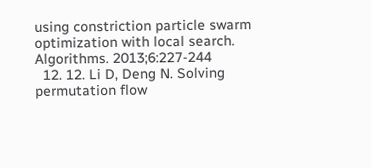using constriction particle swarm optimization with local search. Algorithms. 2013;6:227-244
  12. 12. Li D, Deng N. Solving permutation flow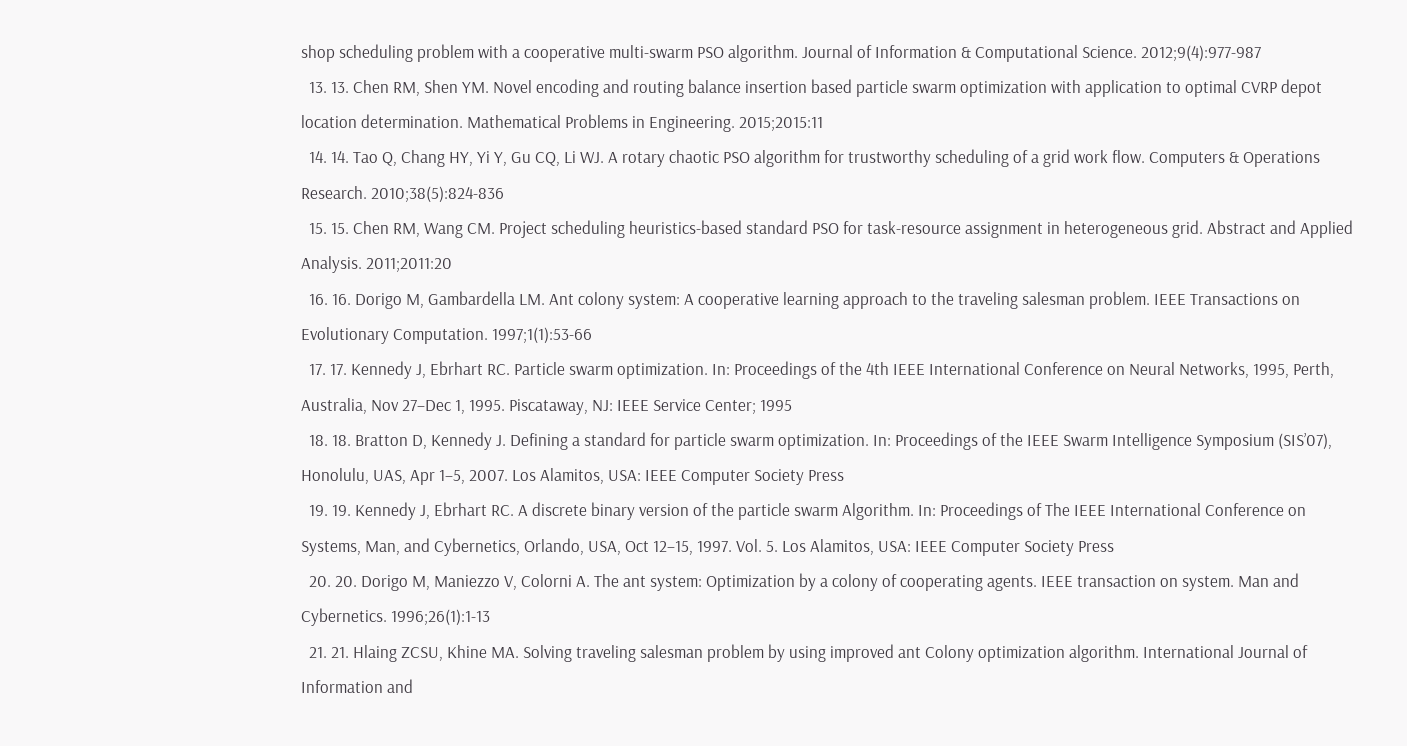shop scheduling problem with a cooperative multi-swarm PSO algorithm. Journal of Information & Computational Science. 2012;9(4):977-987
  13. 13. Chen RM, Shen YM. Novel encoding and routing balance insertion based particle swarm optimization with application to optimal CVRP depot location determination. Mathematical Problems in Engineering. 2015;2015:11
  14. 14. Tao Q, Chang HY, Yi Y, Gu CQ, Li WJ. A rotary chaotic PSO algorithm for trustworthy scheduling of a grid work flow. Computers & Operations Research. 2010;38(5):824-836
  15. 15. Chen RM, Wang CM. Project scheduling heuristics-based standard PSO for task-resource assignment in heterogeneous grid. Abstract and Applied Analysis. 2011;2011:20
  16. 16. Dorigo M, Gambardella LM. Ant colony system: A cooperative learning approach to the traveling salesman problem. IEEE Transactions on Evolutionary Computation. 1997;1(1):53-66
  17. 17. Kennedy J, Ebrhart RC. Particle swarm optimization. In: Proceedings of the 4th IEEE International Conference on Neural Networks, 1995, Perth, Australia, Nov 27–Dec 1, 1995. Piscataway, NJ: IEEE Service Center; 1995
  18. 18. Bratton D, Kennedy J. Defining a standard for particle swarm optimization. In: Proceedings of the IEEE Swarm Intelligence Symposium (SIS’07), Honolulu, UAS, Apr 1–5, 2007. Los Alamitos, USA: IEEE Computer Society Press
  19. 19. Kennedy J, Ebrhart RC. A discrete binary version of the particle swarm Algorithm. In: Proceedings of The IEEE International Conference on Systems, Man, and Cybernetics, Orlando, USA, Oct 12–15, 1997. Vol. 5. Los Alamitos, USA: IEEE Computer Society Press
  20. 20. Dorigo M, Maniezzo V, Colorni A. The ant system: Optimization by a colony of cooperating agents. IEEE transaction on system. Man and Cybernetics. 1996;26(1):1-13
  21. 21. Hlaing ZCSU, Khine MA. Solving traveling salesman problem by using improved ant Colony optimization algorithm. International Journal of Information and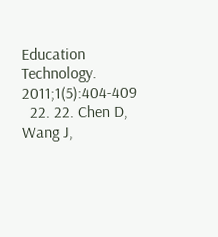Education Technology. 2011;1(5):404-409
  22. 22. Chen D, Wang J,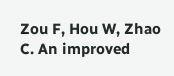Zou F, Hou W, Zhao C. An improved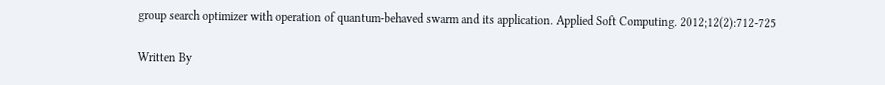group search optimizer with operation of quantum-behaved swarm and its application. Applied Soft Computing. 2012;12(2):712-725

Written By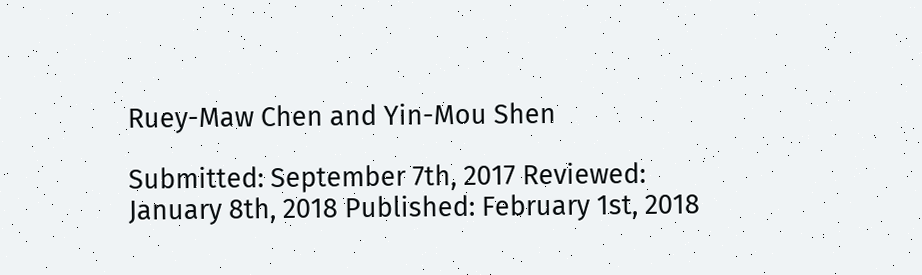Ruey-Maw Chen and Yin-Mou Shen

Submitted: September 7th, 2017 Reviewed: January 8th, 2018 Published: February 1st, 2018